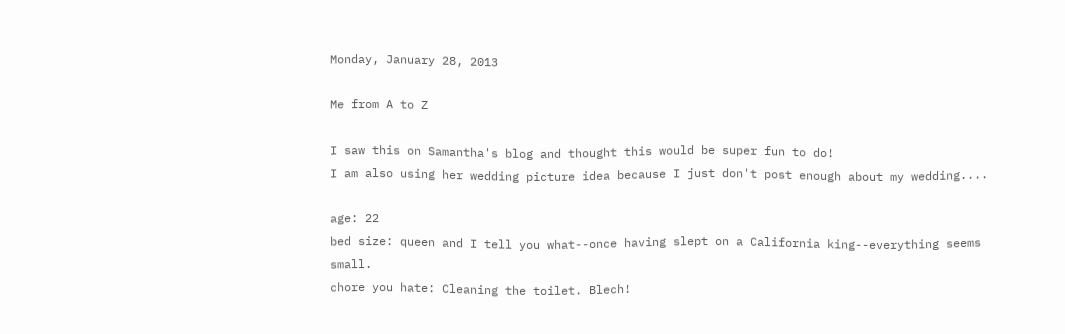Monday, January 28, 2013

Me from A to Z

I saw this on Samantha's blog and thought this would be super fun to do!
I am also using her wedding picture idea because I just don't post enough about my wedding....

age: 22
bed size: queen and I tell you what--once having slept on a California king--everything seems small.
chore you hate: Cleaning the toilet. Blech!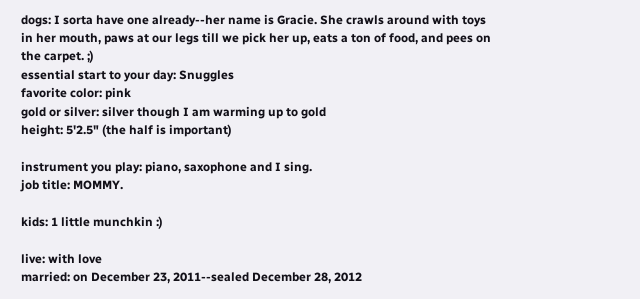dogs: I sorta have one already--her name is Gracie. She crawls around with toys in her mouth, paws at our legs till we pick her up, eats a ton of food, and pees on the carpet. ;)
essential start to your day: Snuggles
favorite color: pink
gold or silver: silver though I am warming up to gold
height: 5'2.5" (the half is important)

instrument you play: piano, saxophone and I sing.
job title: MOMMY.

kids: 1 little munchkin :)

live: with love
married: on December 23, 2011--sealed December 28, 2012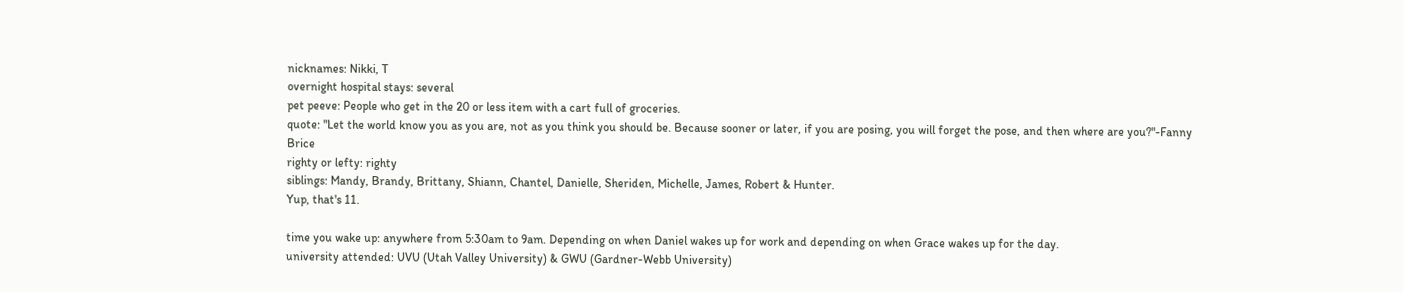nicknames: Nikki, T
overnight hospital stays: several
pet peeve: People who get in the 20 or less item with a cart full of groceries.
quote: "Let the world know you as you are, not as you think you should be. Because sooner or later, if you are posing, you will forget the pose, and then where are you?"-Fanny Brice
righty or lefty: righty
siblings: Mandy, Brandy, Brittany, Shiann, Chantel, Danielle, Sheriden, Michelle, James, Robert & Hunter.
Yup, that's 11.

time you wake up: anywhere from 5:30am to 9am. Depending on when Daniel wakes up for work and depending on when Grace wakes up for the day.
university attended: UVU (Utah Valley University) & GWU (Gardner-Webb University)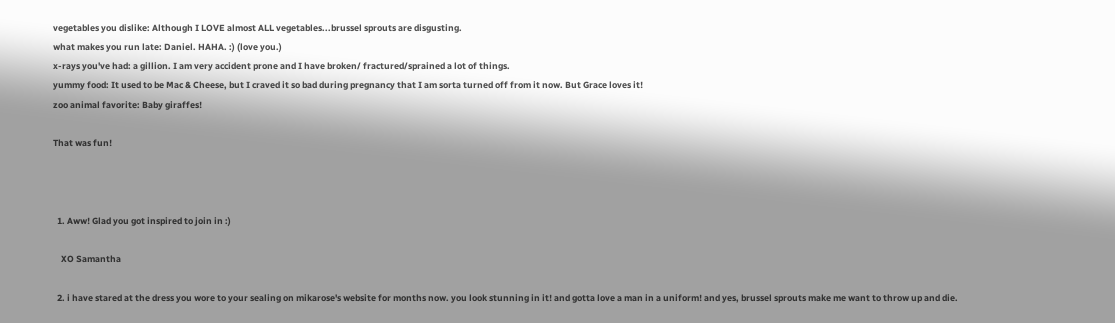vegetables you dislike: Although I LOVE almost ALL vegetables...brussel sprouts are disgusting.
what makes you run late: Daniel. HAHA. :) (love you.)
x-rays you've had: a gillion. I am very accident prone and I have broken/ fractured/sprained a lot of things.
yummy food: It used to be Mac & Cheese, but I craved it so bad during pregnancy that I am sorta turned off from it now. But Grace loves it!
zoo animal favorite: Baby giraffes!

That was fun!



  1. Aww! Glad you got inspired to join in :)

    XO Samantha

  2. i have stared at the dress you wore to your sealing on mikarose's website for months now. you look stunning in it! and gotta love a man in a uniform! and yes, brussel sprouts make me want to throw up and die.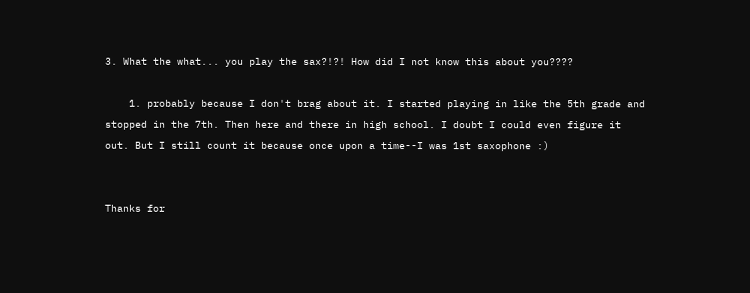3. What the what... you play the sax?!?! How did I not know this about you????

    1. probably because I don't brag about it. I started playing in like the 5th grade and stopped in the 7th. Then here and there in high school. I doubt I could even figure it out. But I still count it because once upon a time--I was 1st saxophone :)


Thanks for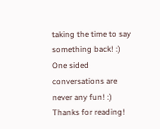taking the time to say something back! :) One sided conversations are never any fun! :) Thanks for reading!